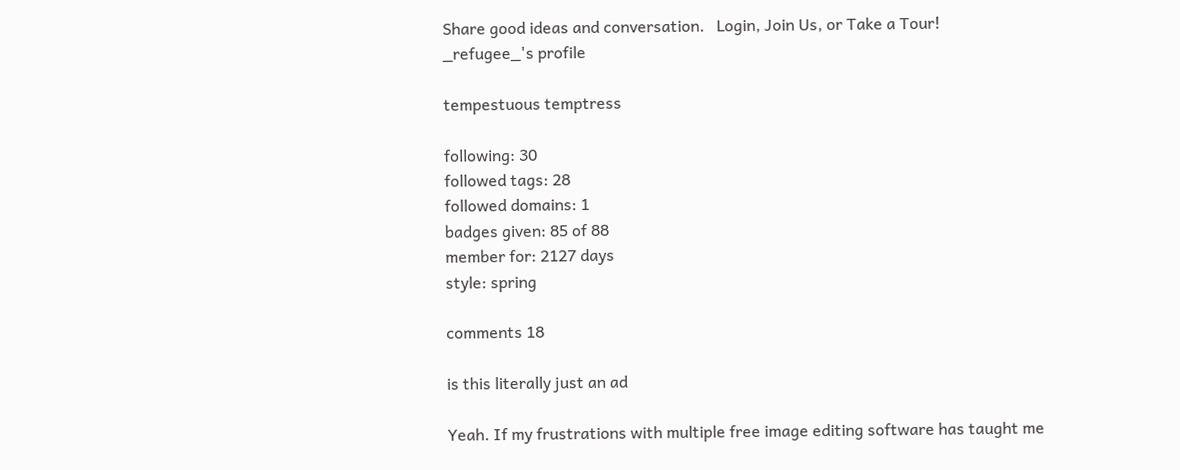Share good ideas and conversation.   Login, Join Us, or Take a Tour!
_refugee_'s profile

tempestuous temptress

following: 30
followed tags: 28
followed domains: 1
badges given: 85 of 88
member for: 2127 days
style: spring

comments 18

is this literally just an ad

Yeah. If my frustrations with multiple free image editing software has taught me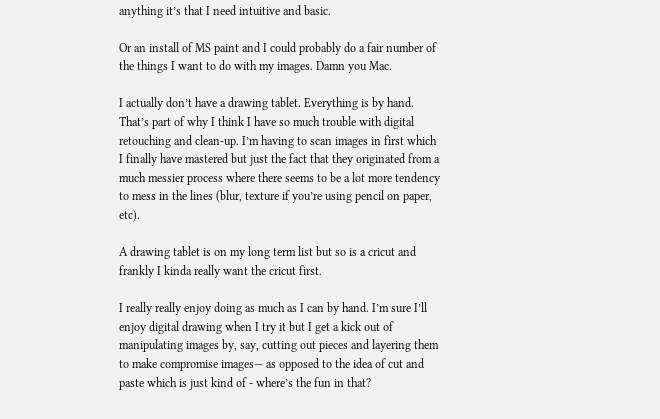anything it’s that I need intuitive and basic.

Or an install of MS paint and I could probably do a fair number of the things I want to do with my images. Damn you Mac.

I actually don’t have a drawing tablet. Everything is by hand. That’s part of why I think I have so much trouble with digital retouching and clean-up. I’m having to scan images in first which I finally have mastered but just the fact that they originated from a much messier process where there seems to be a lot more tendency to mess in the lines (blur, texture if you’re using pencil on paper, etc).

A drawing tablet is on my long term list but so is a cricut and frankly I kinda really want the cricut first.

I really really enjoy doing as much as I can by hand. I’m sure I’ll enjoy digital drawing when I try it but I get a kick out of manipulating images by, say, cutting out pieces and layering them to make compromise images— as opposed to the idea of cut and paste which is just kind of - where’s the fun in that?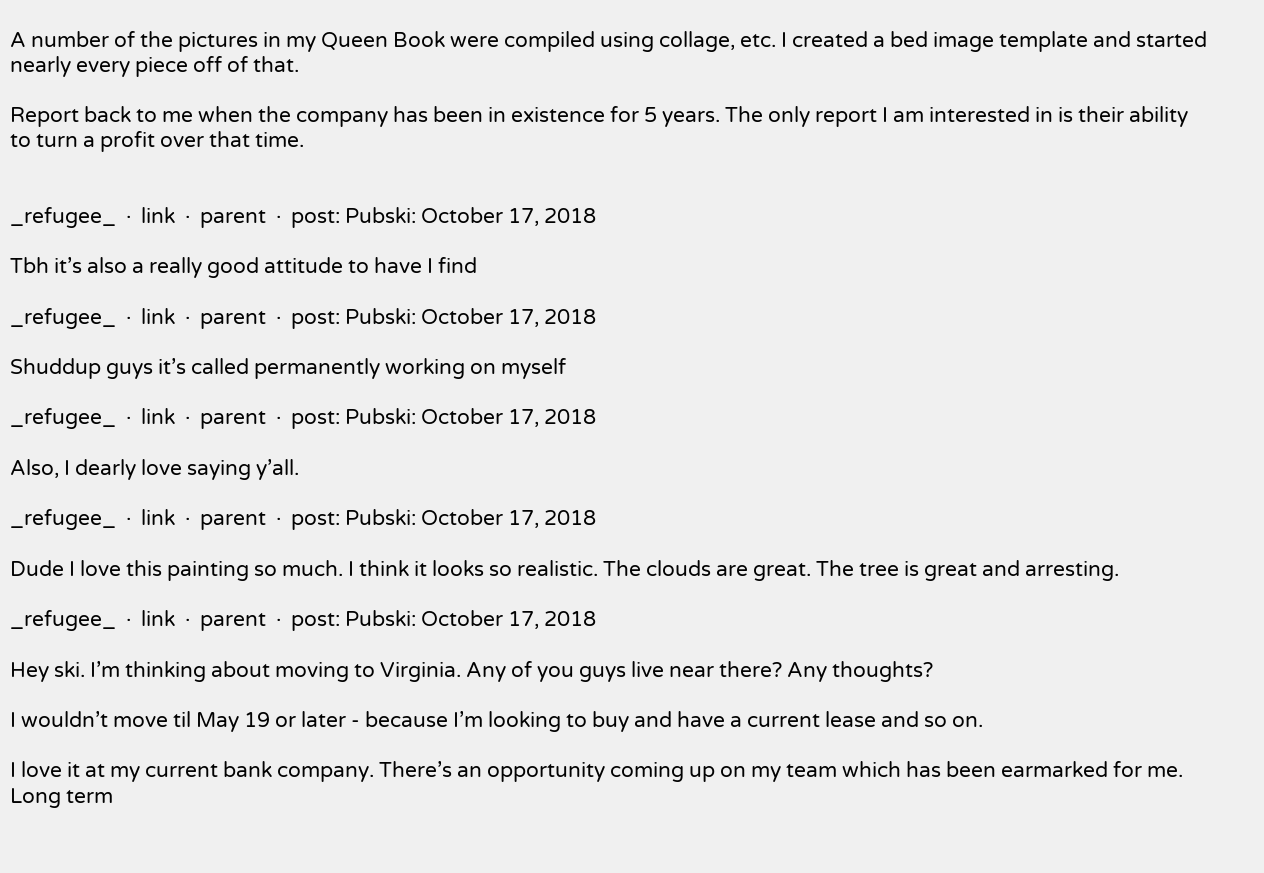A number of the pictures in my Queen Book were compiled using collage, etc. I created a bed image template and started nearly every piece off of that.

Report back to me when the company has been in existence for 5 years. The only report I am interested in is their ability to turn a profit over that time.


_refugee_  ·  link  ·  parent  ·  post: Pubski: October 17, 2018

Tbh it’s also a really good attitude to have I find

_refugee_  ·  link  ·  parent  ·  post: Pubski: October 17, 2018

Shuddup guys it’s called permanently working on myself

_refugee_  ·  link  ·  parent  ·  post: Pubski: October 17, 2018

Also, I dearly love saying y’all.

_refugee_  ·  link  ·  parent  ·  post: Pubski: October 17, 2018

Dude I love this painting so much. I think it looks so realistic. The clouds are great. The tree is great and arresting.

_refugee_  ·  link  ·  parent  ·  post: Pubski: October 17, 2018

Hey ski. I’m thinking about moving to Virginia. Any of you guys live near there? Any thoughts?

I wouldn’t move til May 19 or later - because I’m looking to buy and have a current lease and so on.

I love it at my current bank company. There’s an opportunity coming up on my team which has been earmarked for me. Long term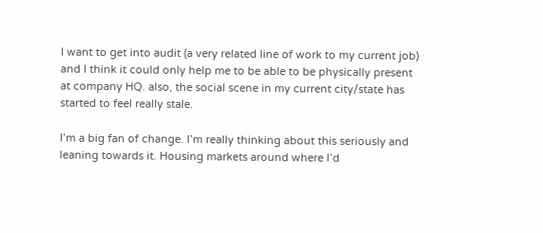I want to get into audit (a very related line of work to my current job) and I think it could only help me to be able to be physically present at company HQ. also, the social scene in my current city/state has started to feel really stale.

I’m a big fan of change. I’m really thinking about this seriously and leaning towards it. Housing markets around where I’d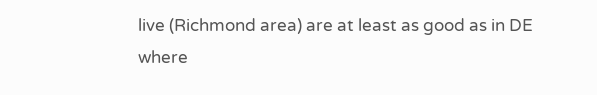live (Richmond area) are at least as good as in DE where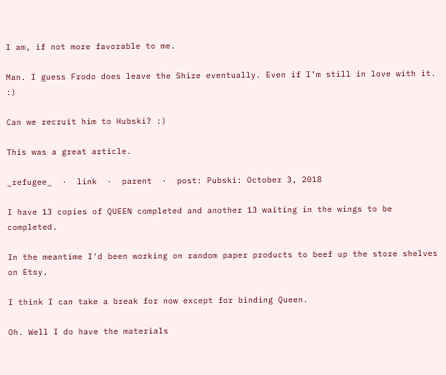I am, if not more favorable to me.

Man. I guess Frodo does leave the Shire eventually. Even if I’m still in love with it. :)

Can we recruit him to Hubski? :)

This was a great article.

_refugee_  ·  link  ·  parent  ·  post: Pubski: October 3, 2018

I have 13 copies of QUEEN completed and another 13 waiting in the wings to be completed.

In the meantime I'd been working on random paper products to beef up the store shelves on Etsy.

I think I can take a break for now except for binding Queen.

Oh. Well I do have the materials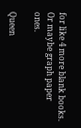for like 4 more blank books. Or maybe graph paper ones.

Queen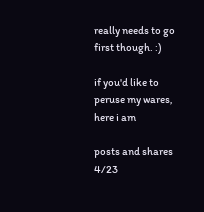really needs to go first though. :)

if you'd like to peruse my wares, here i am

posts and shares 4/23